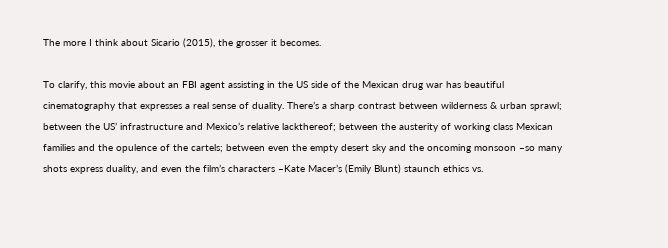The more I think about Sicario (2015), the grosser it becomes.

To clarify, this movie about an FBI agent assisting in the US side of the Mexican drug war has beautiful cinematography that expresses a real sense of duality. There’s a sharp contrast between wilderness & urban sprawl; between the US’ infrastructure and Mexico’s relative lackthereof; between the austerity of working class Mexican families and the opulence of the cartels; between even the empty desert sky and the oncoming monsoon –so many shots express duality, and even the film’s characters –Kate Macer’s (Emily Blunt) staunch ethics vs.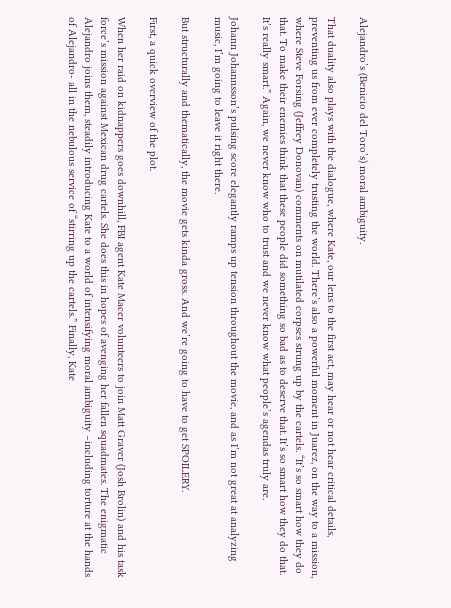Alejandro’s (Benicio del Toro’s) moral ambiguity.

That duality also plays with the dialogue, where Kate, our lens to the first act, may hear or not hear critical details, preventing us from ever completely trusting the world. There’s also a powerful moment in Juarez, on the way to a mission, where Steve Forsing (Jeffrey Donovan) comments on mutilated corpses strung up by the cartels. “It’s so smart how they do that. To make their enemies think that these people did something so bad as to deserve that. It’s so smart how they do that. It’s really smart.” Again, we never know who to trust and we never know what people’s agendas truly are.

Johann Johannsson’s pulsing score elegantly ramps up tension throughout the movie, and as I’m not great at analyzing music, I’m going to leave it right there.

But structurally and thematically, the movie gets kinda gross. And we’re going to have to get SPOILERY.

First, a quick overview of the plot.

When her raid on kidnappers goes downhill, FBI agent Kate Macer volunteers to join Matt Graver (Josh Brolin) and his task force’s mission against Mexican drug cartels. She does this in hopes of avenging her fallen squadmates. The enigmatic Alejandro joins them, steadily introducing Kate to a world of intensifying moral ambiguity –including torture at the hands of Alejandro- all in the nebulous service of “stirring up the cartels.” Finally, Kate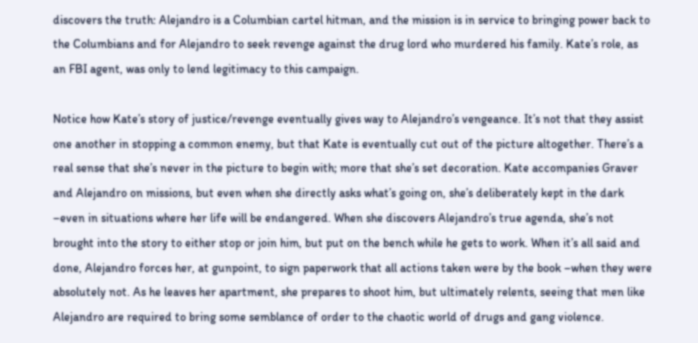discovers the truth: Alejandro is a Columbian cartel hitman, and the mission is in service to bringing power back to the Columbians and for Alejandro to seek revenge against the drug lord who murdered his family. Kate’s role, as an FBI agent, was only to lend legitimacy to this campaign.

Notice how Kate’s story of justice/revenge eventually gives way to Alejandro’s vengeance. It’s not that they assist one another in stopping a common enemy, but that Kate is eventually cut out of the picture altogether. There’s a real sense that she’s never in the picture to begin with; more that she’s set decoration. Kate accompanies Graver and Alejandro on missions, but even when she directly asks what’s going on, she’s deliberately kept in the dark –even in situations where her life will be endangered. When she discovers Alejandro’s true agenda, she’s not brought into the story to either stop or join him, but put on the bench while he gets to work. When it’s all said and done, Alejandro forces her, at gunpoint, to sign paperwork that all actions taken were by the book –when they were absolutely not. As he leaves her apartment, she prepares to shoot him, but ultimately relents, seeing that men like Alejandro are required to bring some semblance of order to the chaotic world of drugs and gang violence.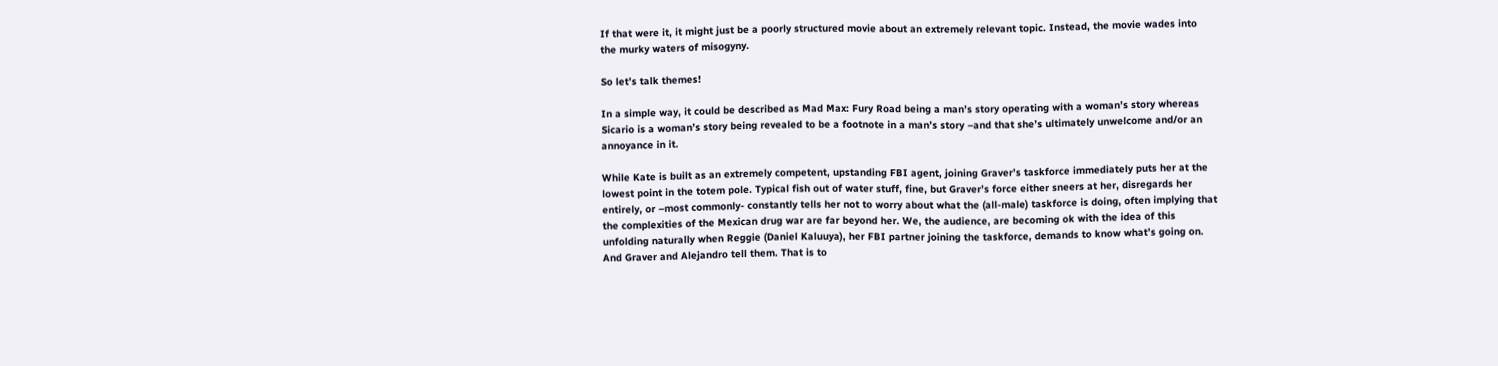If that were it, it might just be a poorly structured movie about an extremely relevant topic. Instead, the movie wades into the murky waters of misogyny.

So let’s talk themes!

In a simple way, it could be described as Mad Max: Fury Road being a man’s story operating with a woman’s story whereas Sicario is a woman’s story being revealed to be a footnote in a man’s story –and that she’s ultimately unwelcome and/or an annoyance in it.

While Kate is built as an extremely competent, upstanding FBI agent, joining Graver’s taskforce immediately puts her at the lowest point in the totem pole. Typical fish out of water stuff, fine, but Graver’s force either sneers at her, disregards her entirely, or –most commonly- constantly tells her not to worry about what the (all-male) taskforce is doing, often implying that the complexities of the Mexican drug war are far beyond her. We, the audience, are becoming ok with the idea of this unfolding naturally when Reggie (Daniel Kaluuya), her FBI partner joining the taskforce, demands to know what’s going on. And Graver and Alejandro tell them. That is to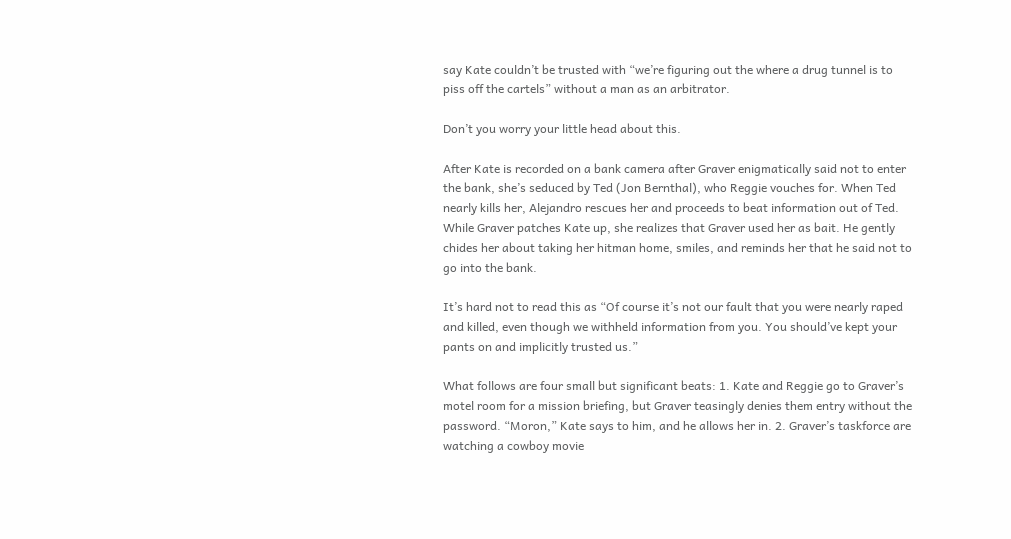say Kate couldn’t be trusted with “we’re figuring out the where a drug tunnel is to piss off the cartels” without a man as an arbitrator.

Don’t you worry your little head about this.

After Kate is recorded on a bank camera after Graver enigmatically said not to enter the bank, she’s seduced by Ted (Jon Bernthal), who Reggie vouches for. When Ted nearly kills her, Alejandro rescues her and proceeds to beat information out of Ted. While Graver patches Kate up, she realizes that Graver used her as bait. He gently chides her about taking her hitman home, smiles, and reminds her that he said not to go into the bank.

It’s hard not to read this as “Of course it’s not our fault that you were nearly raped and killed, even though we withheld information from you. You should’ve kept your pants on and implicitly trusted us.”

What follows are four small but significant beats: 1. Kate and Reggie go to Graver’s motel room for a mission briefing, but Graver teasingly denies them entry without the password. “Moron,” Kate says to him, and he allows her in. 2. Graver’s taskforce are watching a cowboy movie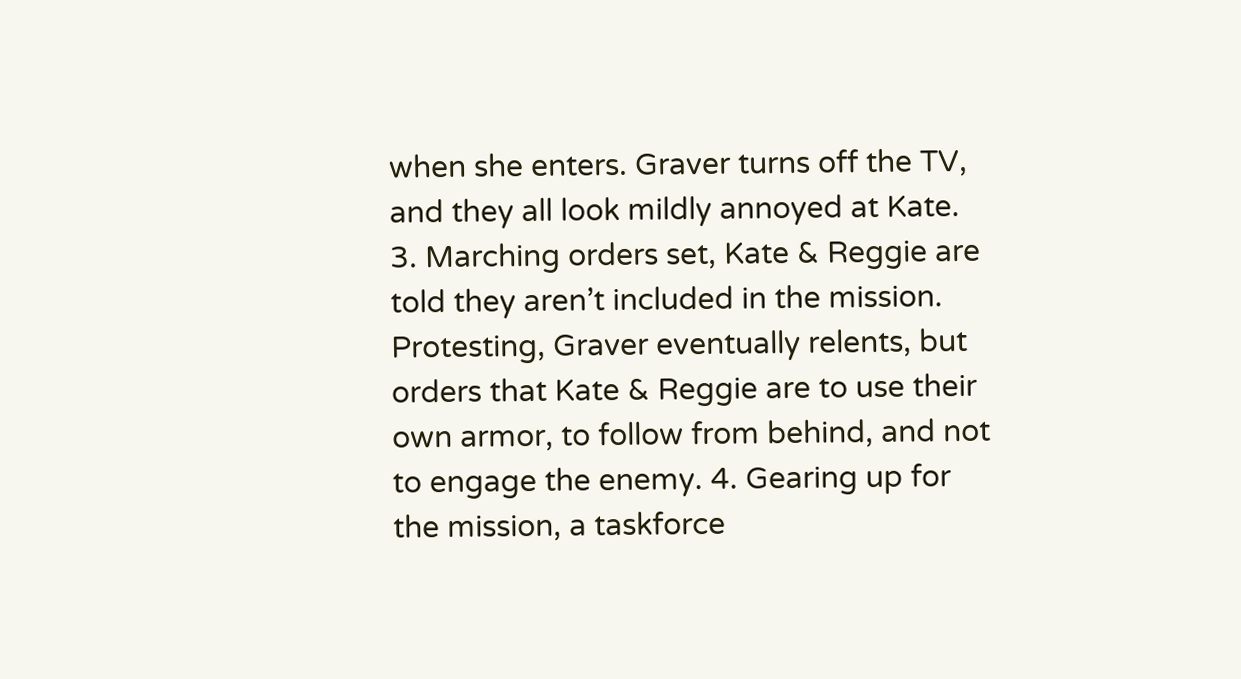when she enters. Graver turns off the TV, and they all look mildly annoyed at Kate. 3. Marching orders set, Kate & Reggie are told they aren’t included in the mission. Protesting, Graver eventually relents, but orders that Kate & Reggie are to use their own armor, to follow from behind, and not to engage the enemy. 4. Gearing up for the mission, a taskforce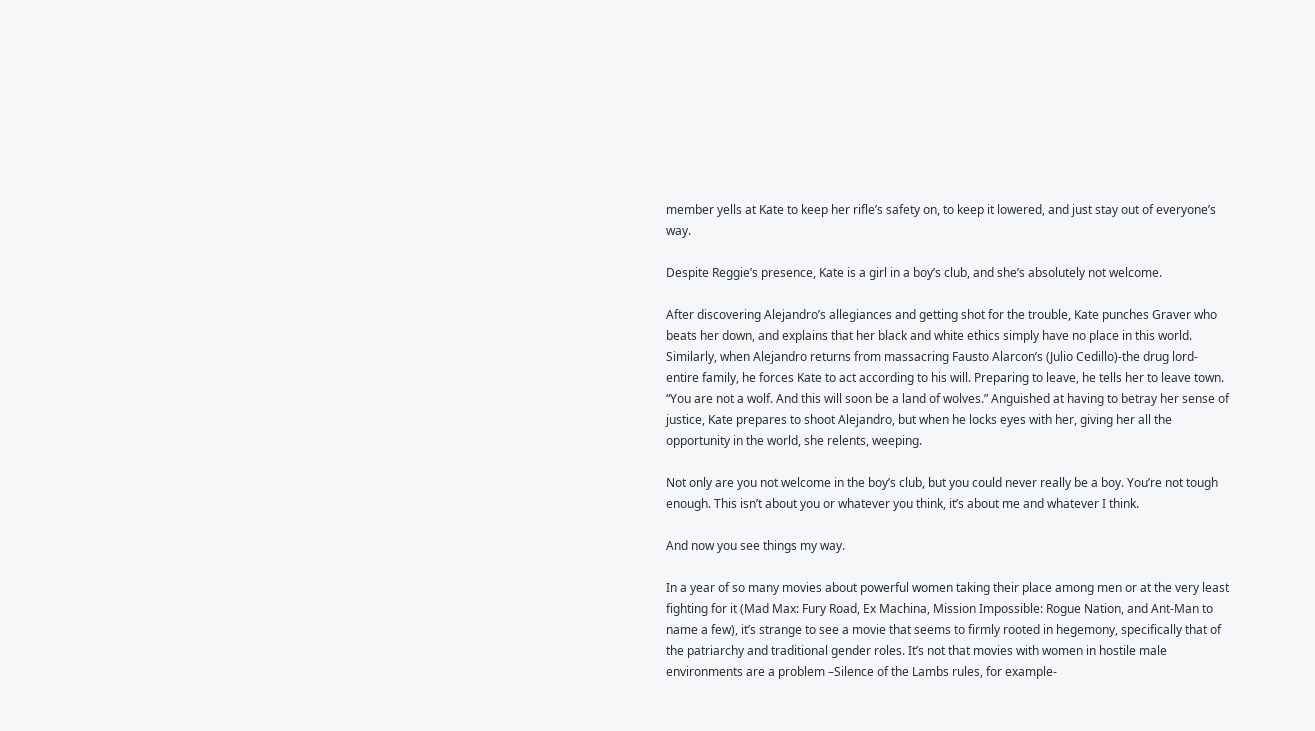member yells at Kate to keep her rifle’s safety on, to keep it lowered, and just stay out of everyone’s way.

Despite Reggie’s presence, Kate is a girl in a boy’s club, and she’s absolutely not welcome.

After discovering Alejandro’s allegiances and getting shot for the trouble, Kate punches Graver who beats her down, and explains that her black and white ethics simply have no place in this world. Similarly, when Alejandro returns from massacring Fausto Alarcon’s (Julio Cedillo)-the drug lord- entire family, he forces Kate to act according to his will. Preparing to leave, he tells her to leave town. “You are not a wolf. And this will soon be a land of wolves.” Anguished at having to betray her sense of justice, Kate prepares to shoot Alejandro, but when he locks eyes with her, giving her all the opportunity in the world, she relents, weeping.

Not only are you not welcome in the boy’s club, but you could never really be a boy. You’re not tough enough. This isn’t about you or whatever you think, it’s about me and whatever I think.

And now you see things my way.

In a year of so many movies about powerful women taking their place among men or at the very least fighting for it (Mad Max: Fury Road, Ex Machina, Mission Impossible: Rogue Nation, and Ant-Man to name a few), it’s strange to see a movie that seems to firmly rooted in hegemony, specifically that of the patriarchy and traditional gender roles. It’s not that movies with women in hostile male environments are a problem –Silence of the Lambs rules, for example-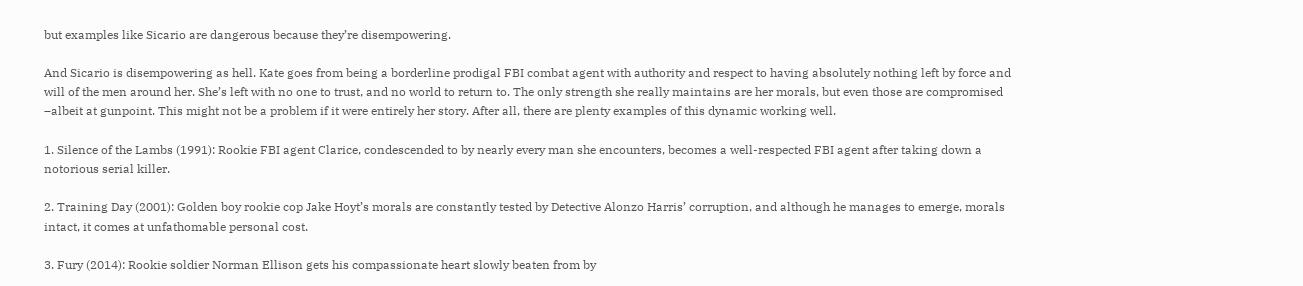but examples like Sicario are dangerous because they’re disempowering.

And Sicario is disempowering as hell. Kate goes from being a borderline prodigal FBI combat agent with authority and respect to having absolutely nothing left by force and will of the men around her. She’s left with no one to trust, and no world to return to. The only strength she really maintains are her morals, but even those are compromised –albeit at gunpoint. This might not be a problem if it were entirely her story. After all, there are plenty examples of this dynamic working well.

1. Silence of the Lambs (1991): Rookie FBI agent Clarice, condescended to by nearly every man she encounters, becomes a well-respected FBI agent after taking down a notorious serial killer.

2. Training Day (2001): Golden boy rookie cop Jake Hoyt’s morals are constantly tested by Detective Alonzo Harris’ corruption, and although he manages to emerge, morals intact, it comes at unfathomable personal cost.

3. Fury (2014): Rookie soldier Norman Ellison gets his compassionate heart slowly beaten from by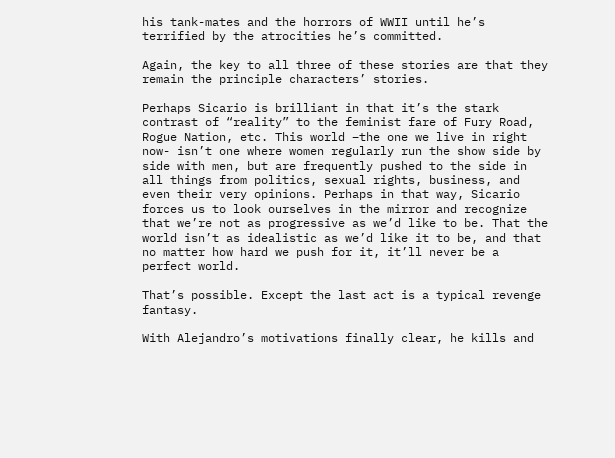his tank-mates and the horrors of WWII until he’s terrified by the atrocities he’s committed.

Again, the key to all three of these stories are that they remain the principle characters’ stories.

Perhaps Sicario is brilliant in that it’s the stark contrast of “reality” to the feminist fare of Fury Road, Rogue Nation, etc. This world –the one we live in right now- isn’t one where women regularly run the show side by side with men, but are frequently pushed to the side in all things from politics, sexual rights, business, and even their very opinions. Perhaps in that way, Sicario forces us to look ourselves in the mirror and recognize that we’re not as progressive as we’d like to be. That the world isn’t as idealistic as we’d like it to be, and that no matter how hard we push for it, it’ll never be a perfect world.

That’s possible. Except the last act is a typical revenge fantasy.

With Alejandro’s motivations finally clear, he kills and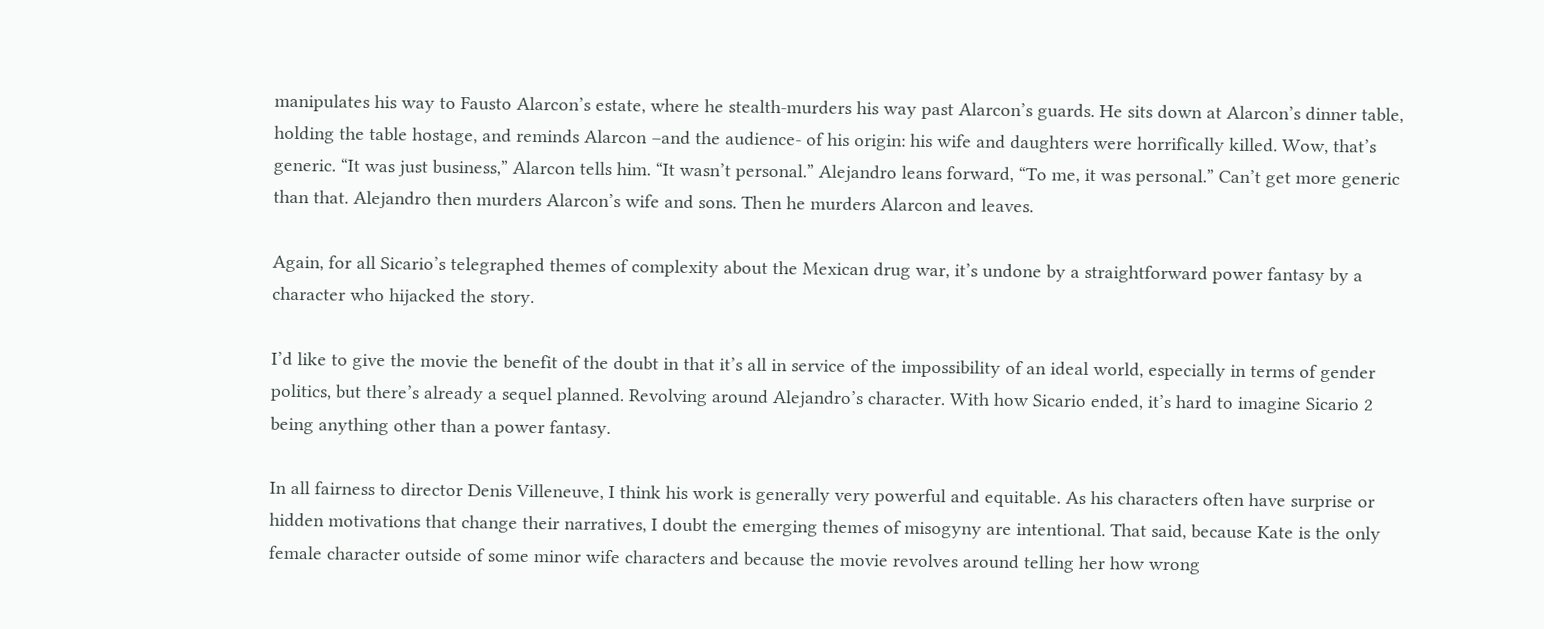manipulates his way to Fausto Alarcon’s estate, where he stealth-murders his way past Alarcon’s guards. He sits down at Alarcon’s dinner table, holding the table hostage, and reminds Alarcon –and the audience- of his origin: his wife and daughters were horrifically killed. Wow, that’s generic. “It was just business,” Alarcon tells him. “It wasn’t personal.” Alejandro leans forward, “To me, it was personal.” Can’t get more generic than that. Alejandro then murders Alarcon’s wife and sons. Then he murders Alarcon and leaves.

Again, for all Sicario’s telegraphed themes of complexity about the Mexican drug war, it’s undone by a straightforward power fantasy by a character who hijacked the story.

I’d like to give the movie the benefit of the doubt in that it’s all in service of the impossibility of an ideal world, especially in terms of gender politics, but there’s already a sequel planned. Revolving around Alejandro’s character. With how Sicario ended, it’s hard to imagine Sicario 2 being anything other than a power fantasy.

In all fairness to director Denis Villeneuve, I think his work is generally very powerful and equitable. As his characters often have surprise or hidden motivations that change their narratives, I doubt the emerging themes of misogyny are intentional. That said, because Kate is the only female character outside of some minor wife characters and because the movie revolves around telling her how wrong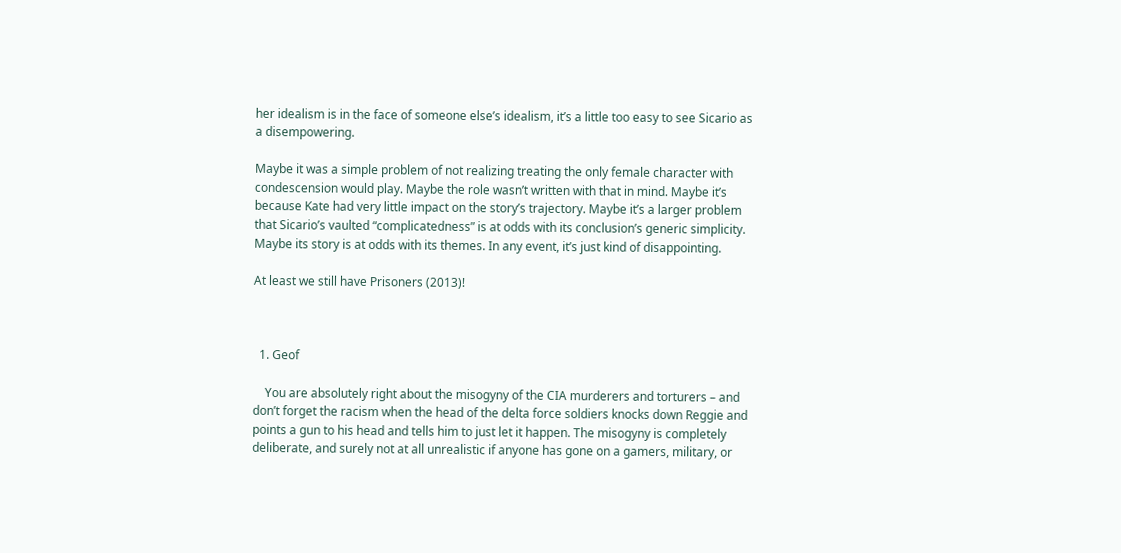her idealism is in the face of someone else’s idealism, it’s a little too easy to see Sicario as a disempowering.

Maybe it was a simple problem of not realizing treating the only female character with condescension would play. Maybe the role wasn’t written with that in mind. Maybe it’s because Kate had very little impact on the story’s trajectory. Maybe it’s a larger problem that Sicario’s vaulted “complicatedness” is at odds with its conclusion’s generic simplicity. Maybe its story is at odds with its themes. In any event, it’s just kind of disappointing.

At least we still have Prisoners (2013)!



  1. Geof

    You are absolutely right about the misogyny of the CIA murderers and torturers – and don’t forget the racism when the head of the delta force soldiers knocks down Reggie and points a gun to his head and tells him to just let it happen. The misogyny is completely deliberate, and surely not at all unrealistic if anyone has gone on a gamers, military, or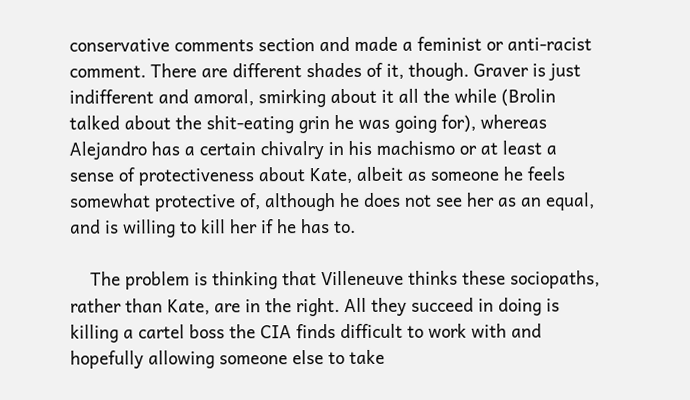conservative comments section and made a feminist or anti-racist comment. There are different shades of it, though. Graver is just indifferent and amoral, smirking about it all the while (Brolin talked about the shit-eating grin he was going for), whereas Alejandro has a certain chivalry in his machismo or at least a sense of protectiveness about Kate, albeit as someone he feels somewhat protective of, although he does not see her as an equal, and is willing to kill her if he has to.

    The problem is thinking that Villeneuve thinks these sociopaths, rather than Kate, are in the right. All they succeed in doing is killing a cartel boss the CIA finds difficult to work with and hopefully allowing someone else to take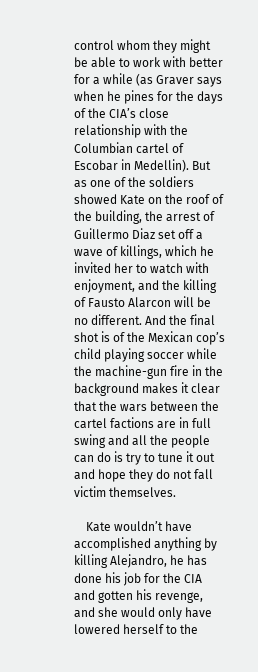control whom they might be able to work with better for a while (as Graver says when he pines for the days of the CIA’s close relationship with the Columbian cartel of Escobar in Medellin). But as one of the soldiers showed Kate on the roof of the building, the arrest of Guillermo Diaz set off a wave of killings, which he invited her to watch with enjoyment, and the killing of Fausto Alarcon will be no different. And the final shot is of the Mexican cop’s child playing soccer while the machine-gun fire in the background makes it clear that the wars between the cartel factions are in full swing and all the people can do is try to tune it out and hope they do not fall victim themselves.

    Kate wouldn’t have accomplished anything by killing Alejandro, he has done his job for the CIA and gotten his revenge, and she would only have lowered herself to the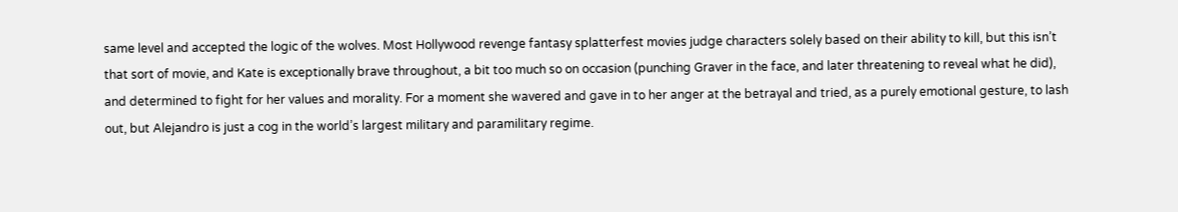same level and accepted the logic of the wolves. Most Hollywood revenge fantasy splatterfest movies judge characters solely based on their ability to kill, but this isn’t that sort of movie, and Kate is exceptionally brave throughout, a bit too much so on occasion (punching Graver in the face, and later threatening to reveal what he did), and determined to fight for her values and morality. For a moment she wavered and gave in to her anger at the betrayal and tried, as a purely emotional gesture, to lash out, but Alejandro is just a cog in the world’s largest military and paramilitary regime.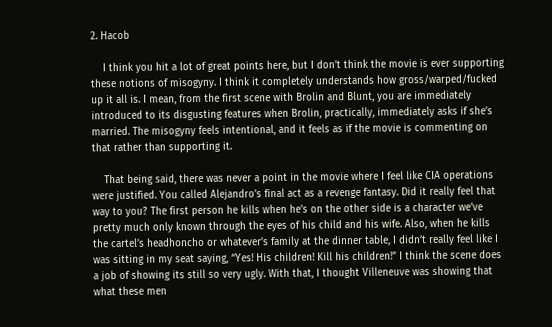2. Hacob

    I think you hit a lot of great points here, but I don’t think the movie is ever supporting these notions of misogyny. I think it completely understands how gross/warped/fucked up it all is. I mean, from the first scene with Brolin and Blunt, you are immediately introduced to its disgusting features when Brolin, practically, immediately asks if she’s married. The misogyny feels intentional, and it feels as if the movie is commenting on that rather than supporting it.

    That being said, there was never a point in the movie where I feel like CIA operations were justified. You called Alejandro’s final act as a revenge fantasy. Did it really feel that way to you? The first person he kills when he’s on the other side is a character we’ve pretty much only known through the eyes of his child and his wife. Also, when he kills the cartel’s headhoncho or whatever’s family at the dinner table, I didn’t really feel like I was sitting in my seat saying, “Yes! His children! Kill his children!” I think the scene does a job of showing its still so very ugly. With that, I thought Villeneuve was showing that what these men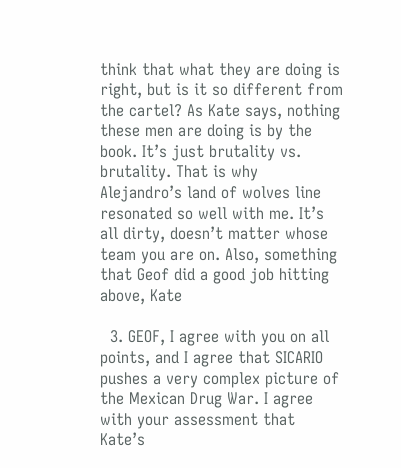think that what they are doing is right, but is it so different from the cartel? As Kate says, nothing these men are doing is by the book. It’s just brutality vs. brutality. That is why Alejandro’s land of wolves line resonated so well with me. It’s all dirty, doesn’t matter whose team you are on. Also, something that Geof did a good job hitting above, Kate

  3. GEOF, I agree with you on all points, and I agree that SICARIO pushes a very complex picture of the Mexican Drug War. I agree with your assessment that Kate’s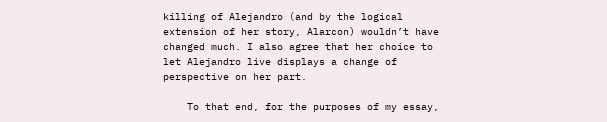killing of Alejandro (and by the logical extension of her story, Alarcon) wouldn’t have changed much. I also agree that her choice to let Alejandro live displays a change of perspective on her part.

    To that end, for the purposes of my essay,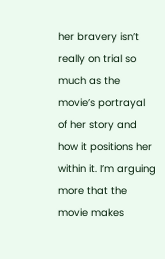her bravery isn’t really on trial so much as the movie’s portrayal of her story and how it positions her within it. I’m arguing more that the movie makes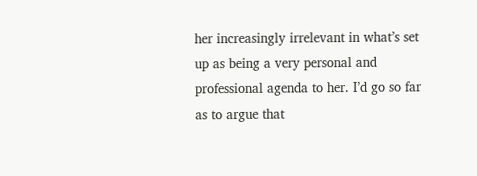her increasingly irrelevant in what’s set up as being a very personal and professional agenda to her. I’d go so far as to argue that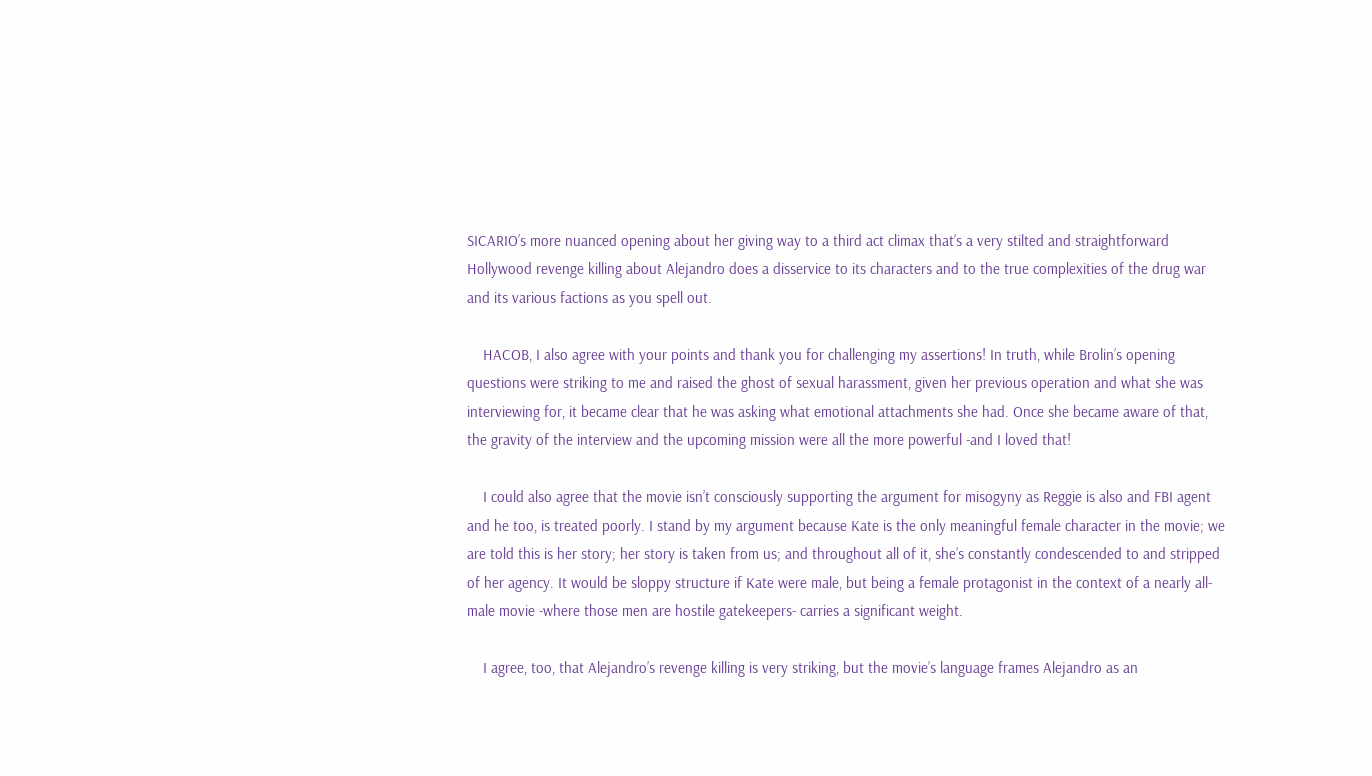SICARIO’s more nuanced opening about her giving way to a third act climax that’s a very stilted and straightforward Hollywood revenge killing about Alejandro does a disservice to its characters and to the true complexities of the drug war and its various factions as you spell out.

    HACOB, I also agree with your points and thank you for challenging my assertions! In truth, while Brolin’s opening questions were striking to me and raised the ghost of sexual harassment, given her previous operation and what she was interviewing for, it became clear that he was asking what emotional attachments she had. Once she became aware of that, the gravity of the interview and the upcoming mission were all the more powerful -and I loved that!

    I could also agree that the movie isn’t consciously supporting the argument for misogyny as Reggie is also and FBI agent and he too, is treated poorly. I stand by my argument because Kate is the only meaningful female character in the movie; we are told this is her story; her story is taken from us; and throughout all of it, she’s constantly condescended to and stripped of her agency. It would be sloppy structure if Kate were male, but being a female protagonist in the context of a nearly all-male movie -where those men are hostile gatekeepers- carries a significant weight.

    I agree, too, that Alejandro’s revenge killing is very striking, but the movie’s language frames Alejandro as an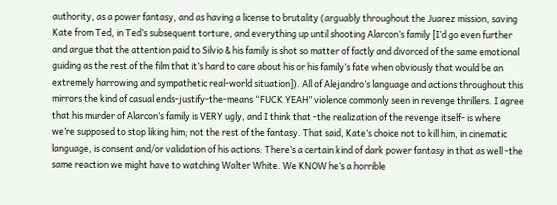authority, as a power fantasy, and as having a license to brutality (arguably throughout the Juarez mission, saving Kate from Ted, in Ted’s subsequent torture, and everything up until shooting Alarcon’s family [I’d go even further and argue that the attention paid to Silvio & his family is shot so matter of factly and divorced of the same emotional guiding as the rest of the film that it’s hard to care about his or his family’s fate when obviously that would be an extremely harrowing and sympathetic real-world situation]). All of Alejandro’s language and actions throughout this mirrors the kind of casual ends-justify-the-means “FUCK YEAH” violence commonly seen in revenge thrillers. I agree that his murder of Alarcon’s family is VERY ugly, and I think that -the realization of the revenge itself- is where we’re supposed to stop liking him; not the rest of the fantasy. That said, Kate’s choice not to kill him, in cinematic language, is consent and/or validation of his actions. There’s a certain kind of dark power fantasy in that as well -the same reaction we might have to watching Walter White. We KNOW he’s a horrible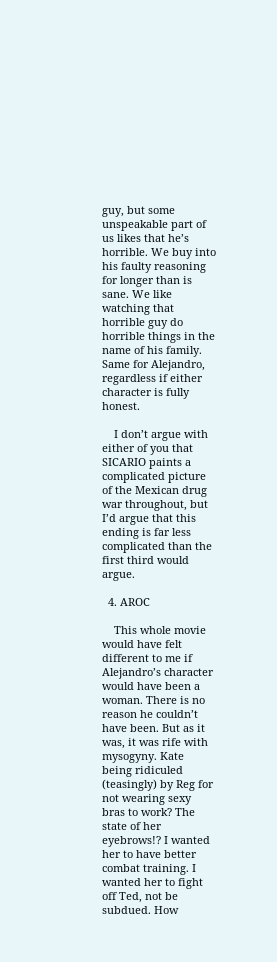guy, but some unspeakable part of us likes that he’s horrible. We buy into his faulty reasoning for longer than is sane. We like watching that horrible guy do horrible things in the name of his family. Same for Alejandro, regardless if either character is fully honest.

    I don’t argue with either of you that SICARIO paints a complicated picture of the Mexican drug war throughout, but I’d argue that this ending is far less complicated than the first third would argue.

  4. AROC

    This whole movie would have felt different to me if Alejandro’s character would have been a woman. There is no reason he couldn’t have been. But as it was, it was rife with mysogyny. Kate being ridiculed (teasingly) by Reg for not wearing sexy bras to work? The state of her eyebrows!? I wanted her to have better combat training. I wanted her to fight off Ted, not be subdued. How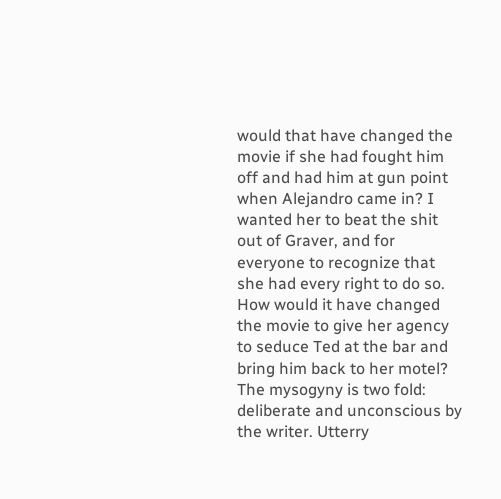would that have changed the movie if she had fought him off and had him at gun point when Alejandro came in? I wanted her to beat the shit out of Graver, and for everyone to recognize that she had every right to do so. How would it have changed the movie to give her agency to seduce Ted at the bar and bring him back to her motel? The mysogyny is two fold: deliberate and unconscious by the writer. Utterry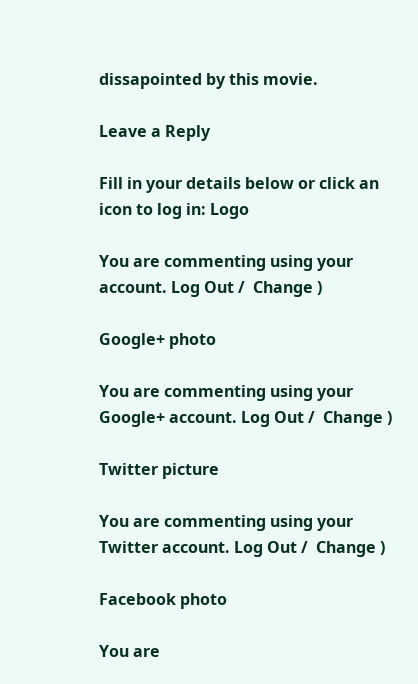dissapointed by this movie.

Leave a Reply

Fill in your details below or click an icon to log in: Logo

You are commenting using your account. Log Out /  Change )

Google+ photo

You are commenting using your Google+ account. Log Out /  Change )

Twitter picture

You are commenting using your Twitter account. Log Out /  Change )

Facebook photo

You are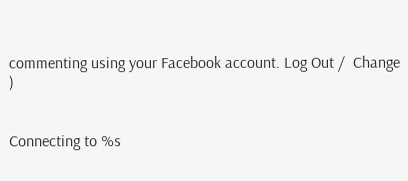commenting using your Facebook account. Log Out /  Change )


Connecting to %s